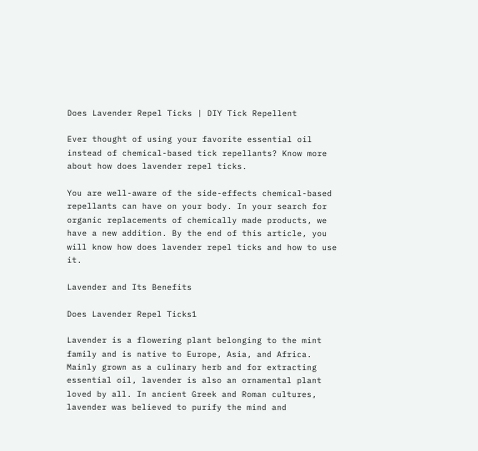Does Lavender Repel Ticks | DIY Tick Repellent

Ever thought of using your favorite essential oil instead of chemical-based tick repellants? Know more about how does lavender repel ticks.

You are well-aware of the side-effects chemical-based repellants can have on your body. In your search for organic replacements of chemically made products, we have a new addition. By the end of this article, you will know how does lavender repel ticks and how to use it.

Lavender and Its Benefits

Does Lavender Repel Ticks1

Lavender is a flowering plant belonging to the mint family and is native to Europe, Asia, and Africa. Mainly grown as a culinary herb and for extracting essential oil, lavender is also an ornamental plant loved by all. In ancient Greek and Roman cultures, lavender was believed to purify the mind and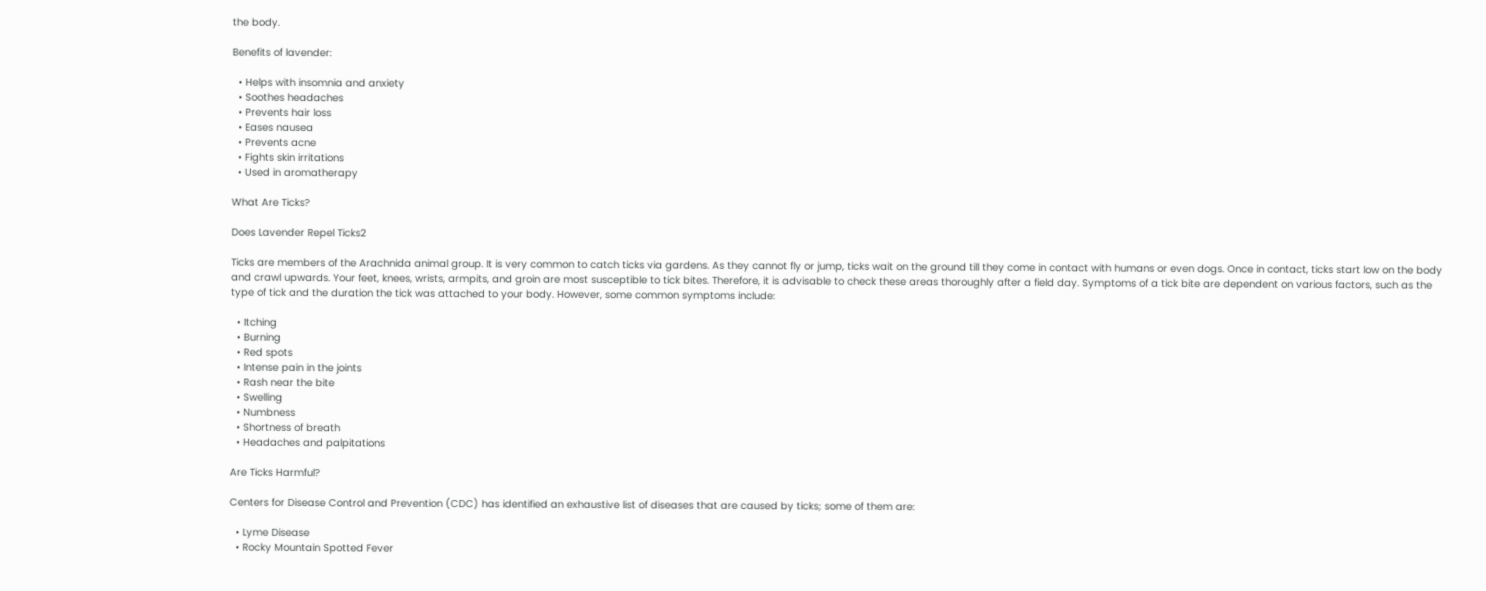the body.

Benefits of lavender:

  • Helps with insomnia and anxiety
  • Soothes headaches
  • Prevents hair loss
  • Eases nausea
  • Prevents acne
  • Fights skin irritations
  • Used in aromatherapy

What Are Ticks?

Does Lavender Repel Ticks2

Ticks are members of the Arachnida animal group. It is very common to catch ticks via gardens. As they cannot fly or jump, ticks wait on the ground till they come in contact with humans or even dogs. Once in contact, ticks start low on the body and crawl upwards. Your feet, knees, wrists, armpits, and groin are most susceptible to tick bites. Therefore, it is advisable to check these areas thoroughly after a field day. Symptoms of a tick bite are dependent on various factors, such as the type of tick and the duration the tick was attached to your body. However, some common symptoms include:

  • Itching
  • Burning
  • Red spots
  • Intense pain in the joints
  • Rash near the bite
  • Swelling
  • Numbness
  • Shortness of breath
  • Headaches and palpitations

Are Ticks Harmful?

Centers for Disease Control and Prevention (CDC) has identified an exhaustive list of diseases that are caused by ticks; some of them are:

  • Lyme Disease
  • Rocky Mountain Spotted Fever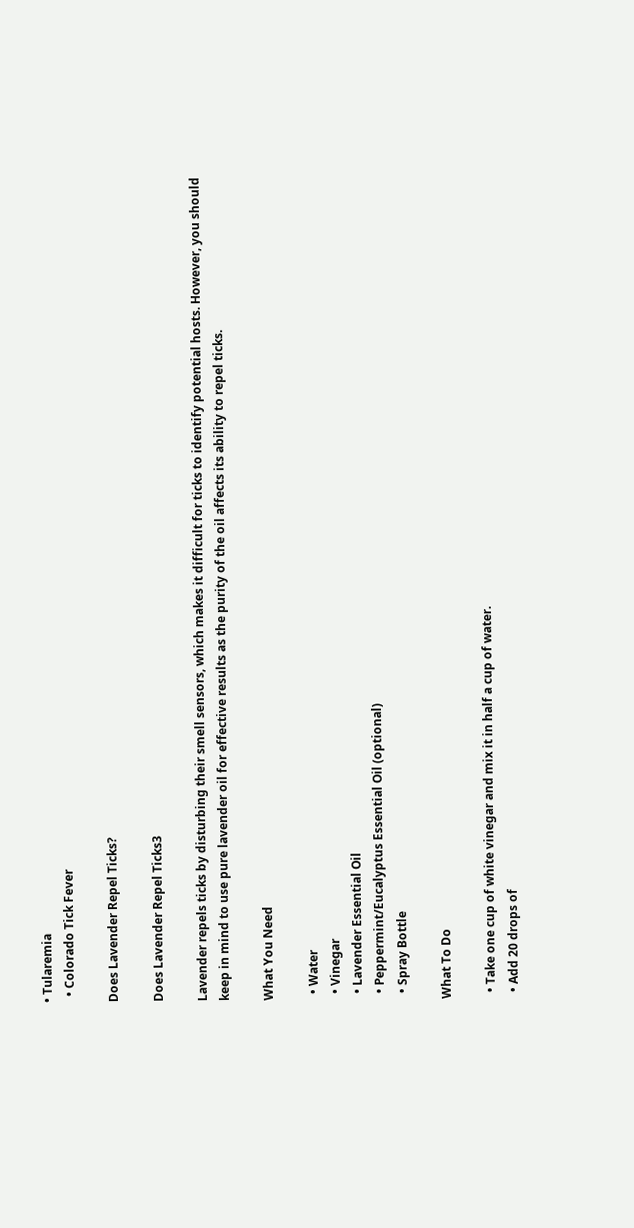• Tularemia
  • Colorado Tick Fever

Does Lavender Repel Ticks?

Does Lavender Repel Ticks3

Lavender repels ticks by disturbing their smell sensors, which makes it difficult for ticks to identify potential hosts. However, you should keep in mind to use pure lavender oil for effective results as the purity of the oil affects its ability to repel ticks.

What You Need

  • Water
  • Vinegar
  • Lavender Essential Oil
  • Peppermint/Eucalyptus Essential Oil (optional)
  • Spray Bottle

What To Do

  • Take one cup of white vinegar and mix it in half a cup of water.
  • Add 20 drops of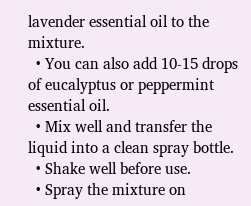lavender essential oil to the mixture.
  • You can also add 10-15 drops of eucalyptus or peppermint essential oil.
  • Mix well and transfer the liquid into a clean spray bottle.
  • Shake well before use.
  • Spray the mixture on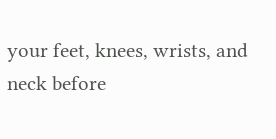your feet, knees, wrists, and neck before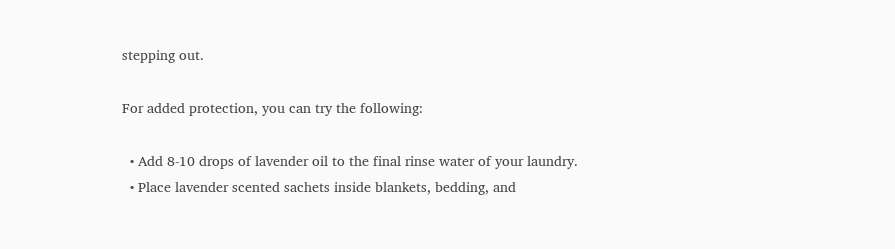stepping out.

For added protection, you can try the following:

  • Add 8-10 drops of lavender oil to the final rinse water of your laundry.
  • Place lavender scented sachets inside blankets, bedding, and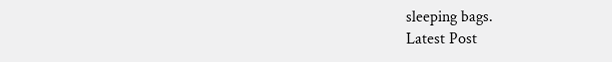sleeping bags.
Latest Post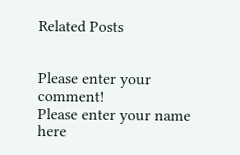Related Posts


Please enter your comment!
Please enter your name here